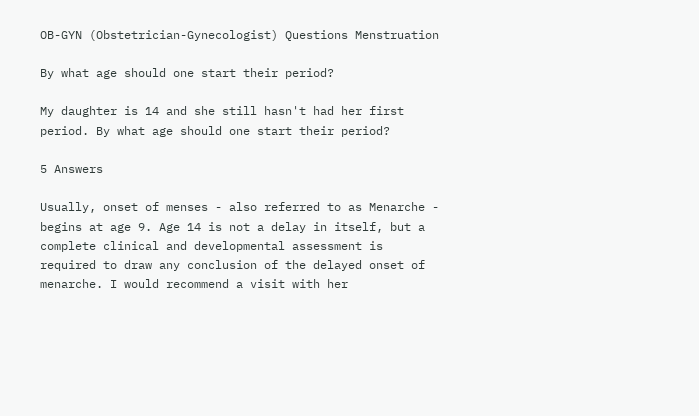OB-GYN (Obstetrician-Gynecologist) Questions Menstruation

By what age should one start their period?

My daughter is 14 and she still hasn't had her first period. By what age should one start their period?

5 Answers

Usually, onset of menses - also referred to as Menarche - begins at age 9. Age 14 is not a delay in itself, but a complete clinical and developmental assessment is required to draw any conclusion of the delayed onset of menarche. I would recommend a visit with her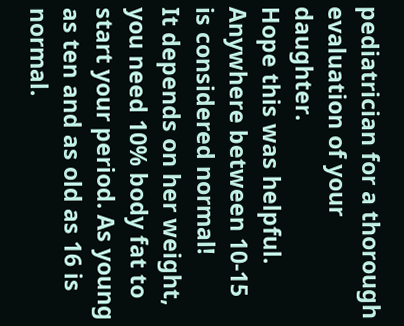pediatrician for a thorough evaluation of your daughter.
Hope this was helpful.
Anywhere between 10-15 is considered normal!
It depends on her weight, you need 10% body fat to start your period. As young as ten and as old as 16 is normal.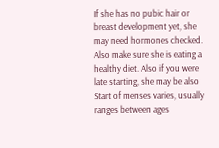If she has no pubic hair or breast development yet, she may need hormones checked. Also make sure she is eating a healthy diet. Also if you were late starting, she may be also
Start of menses varies, usually ranges between ages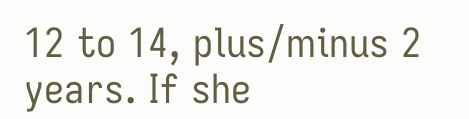12 to 14, plus/minus 2 years. If she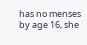has no menses by age 16, she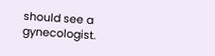should see a gynecologist.